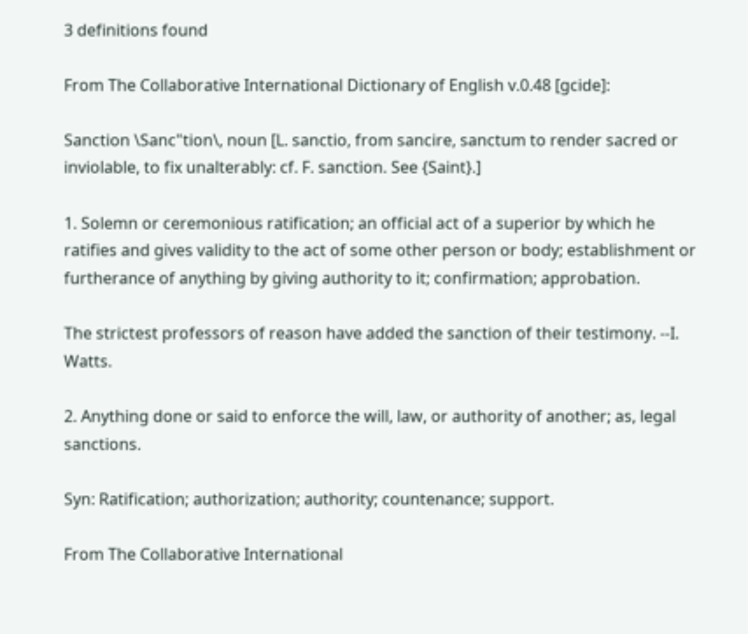3 definitions found

From The Collaborative International Dictionary of English v.0.48 [gcide]:

Sanction \Sanc"tion\, noun [L. sanctio, from sancire, sanctum to render sacred or inviolable, to fix unalterably: cf. F. sanction. See {Saint}.]

1. Solemn or ceremonious ratification; an official act of a superior by which he ratifies and gives validity to the act of some other person or body; establishment or furtherance of anything by giving authority to it; confirmation; approbation.

The strictest professors of reason have added the sanction of their testimony. --I. Watts.

2. Anything done or said to enforce the will, law, or authority of another; as, legal sanctions.

Syn: Ratification; authorization; authority; countenance; support.

From The Collaborative International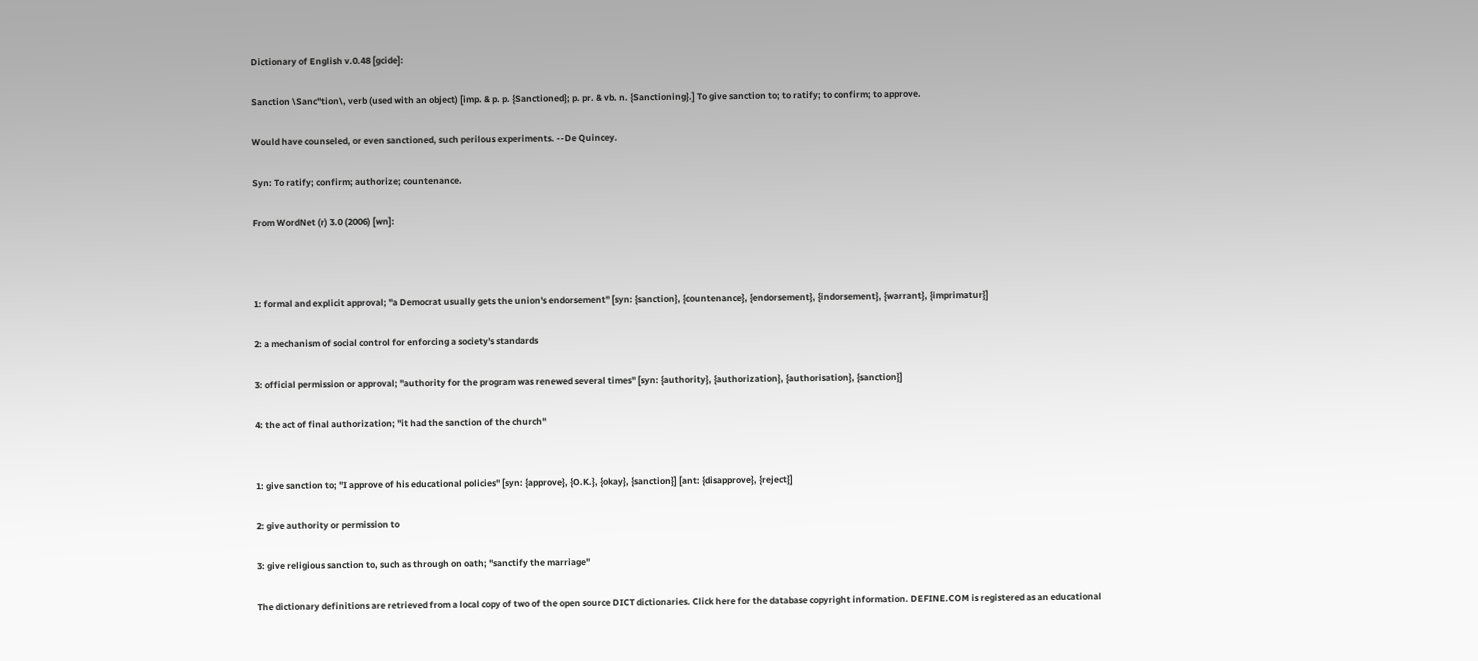Dictionary of English v.0.48 [gcide]:

Sanction \Sanc"tion\, verb (used with an object) [imp. & p. p. {Sanctioned}; p. pr. & vb. n. {Sanctioning}.] To give sanction to; to ratify; to confirm; to approve.

Would have counseled, or even sanctioned, such perilous experiments. --De Quincey.

Syn: To ratify; confirm; authorize; countenance.

From WordNet (r) 3.0 (2006) [wn]:



1: formal and explicit approval; "a Democrat usually gets the union's endorsement" [syn: {sanction}, {countenance}, {endorsement}, {indorsement}, {warrant}, {imprimatur}]

2: a mechanism of social control for enforcing a society's standards

3: official permission or approval; "authority for the program was renewed several times" [syn: {authority}, {authorization}, {authorisation}, {sanction}]

4: the act of final authorization; "it had the sanction of the church"


1: give sanction to; "I approve of his educational policies" [syn: {approve}, {O.K.}, {okay}, {sanction}] [ant: {disapprove}, {reject}]

2: give authority or permission to

3: give religious sanction to, such as through on oath; "sanctify the marriage"

The dictionary definitions are retrieved from a local copy of two of the open source DICT dictionaries. Click here for the database copyright information. DEFINE.COM is registered as an educational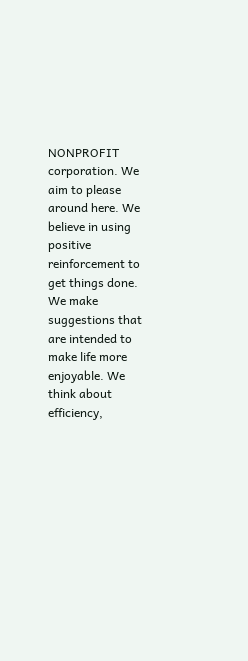NONPROFIT corporation. We aim to please around here. We believe in using positive reinforcement to get things done. We make suggestions that are intended to make life more enjoyable. We think about efficiency,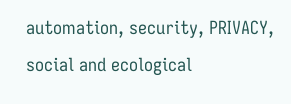automation, security, PRIVACY, social and ecological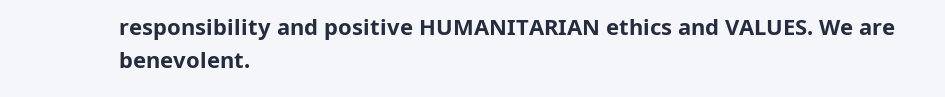responsibility and positive HUMANITARIAN ethics and VALUES. We are benevolent.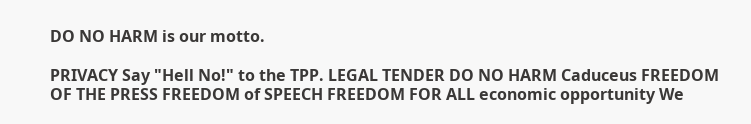DO NO HARM is our motto.

PRIVACY Say "Hell No!" to the TPP. LEGAL TENDER DO NO HARM Caduceus FREEDOM OF THE PRESS FREEDOM of SPEECH FREEDOM FOR ALL economic opportunity We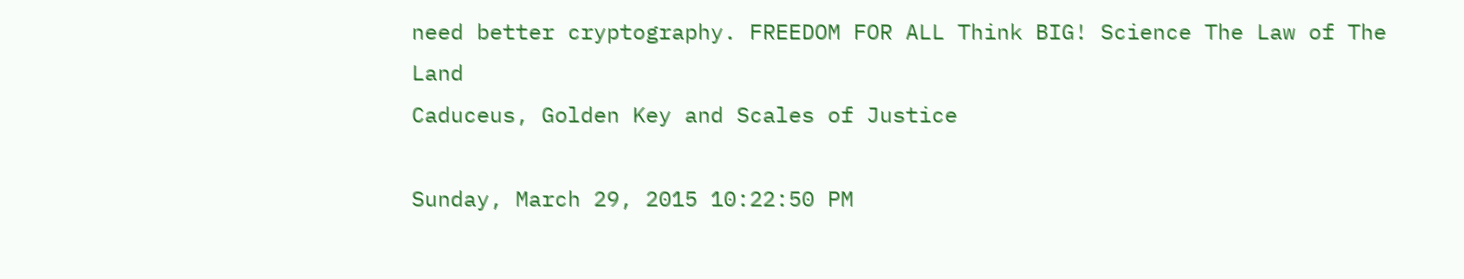need better cryptography. FREEDOM FOR ALL Think BIG! Science The Law of The Land
Caduceus, Golden Key and Scales of Justice

Sunday, March 29, 2015 10:22:50 PM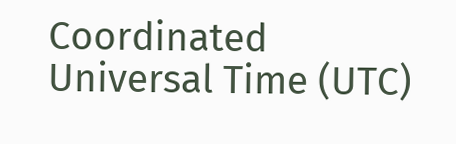Coordinated Universal Time (UTC)